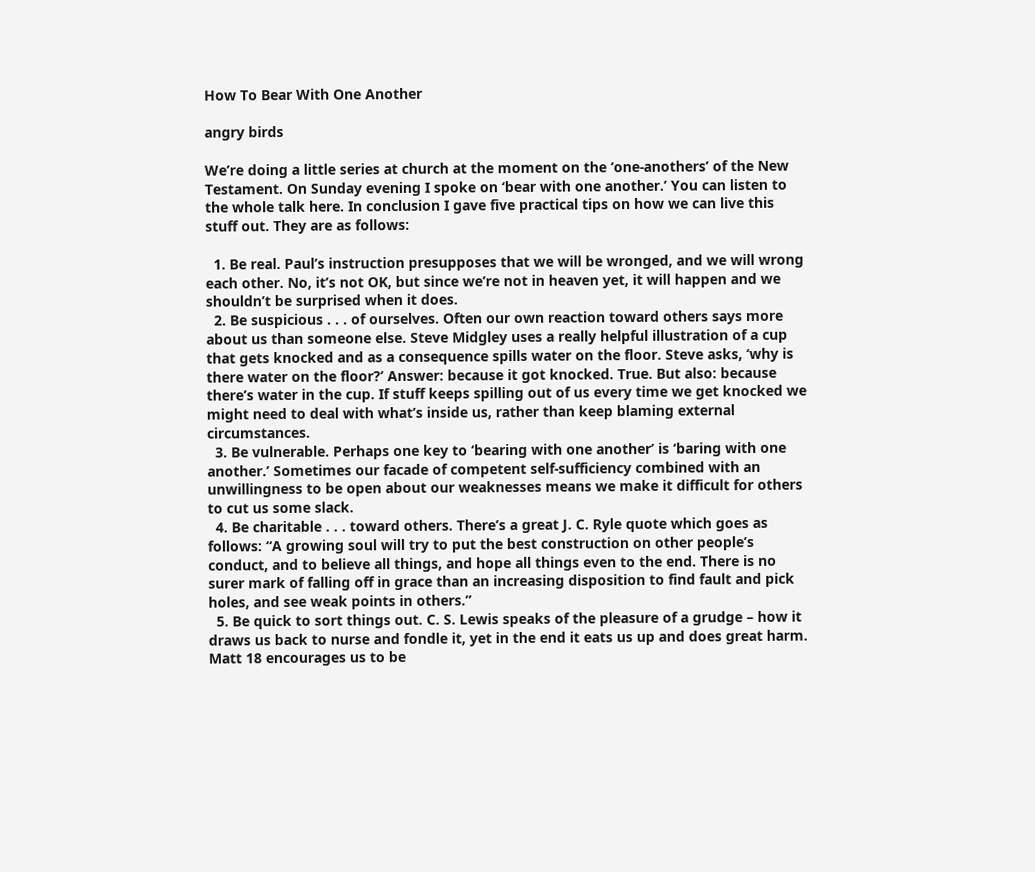How To Bear With One Another

angry birds

We’re doing a little series at church at the moment on the ‘one-anothers’ of the New Testament. On Sunday evening I spoke on ‘bear with one another.’ You can listen to the whole talk here. In conclusion I gave five practical tips on how we can live this stuff out. They are as follows:

  1. Be real. Paul’s instruction presupposes that we will be wronged, and we will wrong each other. No, it’s not OK, but since we’re not in heaven yet, it will happen and we shouldn’t be surprised when it does.
  2. Be suspicious . . . of ourselves. Often our own reaction toward others says more about us than someone else. Steve Midgley uses a really helpful illustration of a cup that gets knocked and as a consequence spills water on the floor. Steve asks, ‘why is there water on the floor?’ Answer: because it got knocked. True. But also: because there’s water in the cup. If stuff keeps spilling out of us every time we get knocked we might need to deal with what’s inside us, rather than keep blaming external circumstances.
  3. Be vulnerable. Perhaps one key to ‘bearing with one another’ is ‘baring with one another.’ Sometimes our facade of competent self-sufficiency combined with an unwillingness to be open about our weaknesses means we make it difficult for others to cut us some slack.
  4. Be charitable . . . toward others. There’s a great J. C. Ryle quote which goes as follows: “A growing soul will try to put the best construction on other people’s conduct, and to believe all things, and hope all things even to the end. There is no surer mark of falling off in grace than an increasing disposition to find fault and pick holes, and see weak points in others.”
  5. Be quick to sort things out. C. S. Lewis speaks of the pleasure of a grudge – how it draws us back to nurse and fondle it, yet in the end it eats us up and does great harm. Matt 18 encourages us to be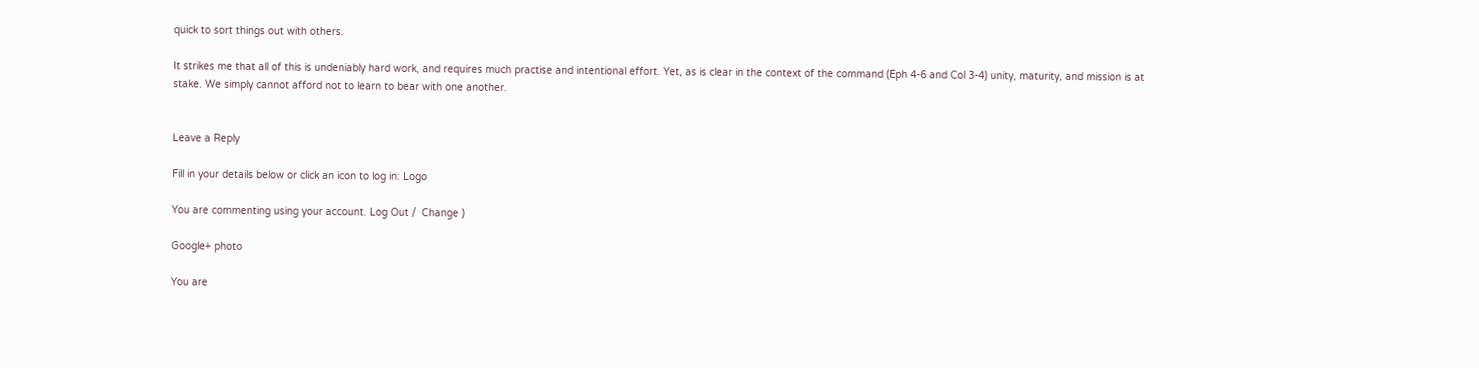quick to sort things out with others.

It strikes me that all of this is undeniably hard work, and requires much practise and intentional effort. Yet, as is clear in the context of the command (Eph 4-6 and Col 3-4) unity, maturity, and mission is at stake. We simply cannot afford not to learn to bear with one another.


Leave a Reply

Fill in your details below or click an icon to log in: Logo

You are commenting using your account. Log Out /  Change )

Google+ photo

You are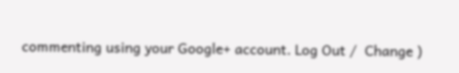commenting using your Google+ account. Log Out /  Change )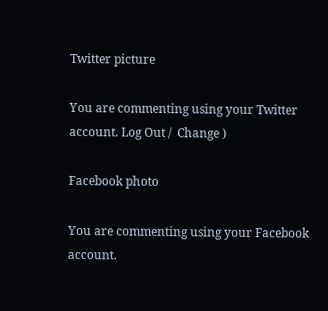Twitter picture

You are commenting using your Twitter account. Log Out /  Change )

Facebook photo

You are commenting using your Facebook account.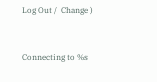Log Out /  Change )


Connecting to %s